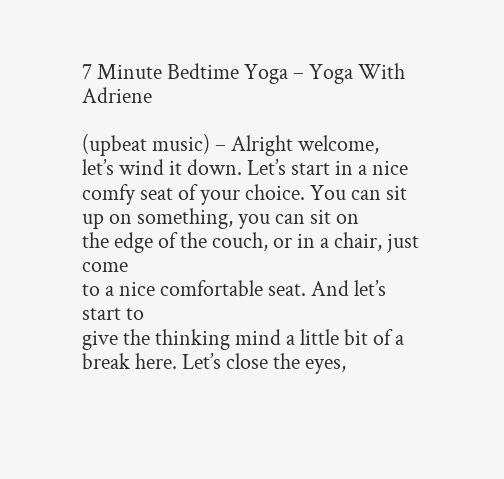7 Minute Bedtime Yoga – Yoga With Adriene

(upbeat music) – Alright welcome,
let’s wind it down. Let’s start in a nice
comfy seat of your choice. You can sit up on something, you can sit on
the edge of the couch, or in a chair, just come
to a nice comfortable seat. And let’s start to
give the thinking mind a little bit of a break here. Let’s close the eyes,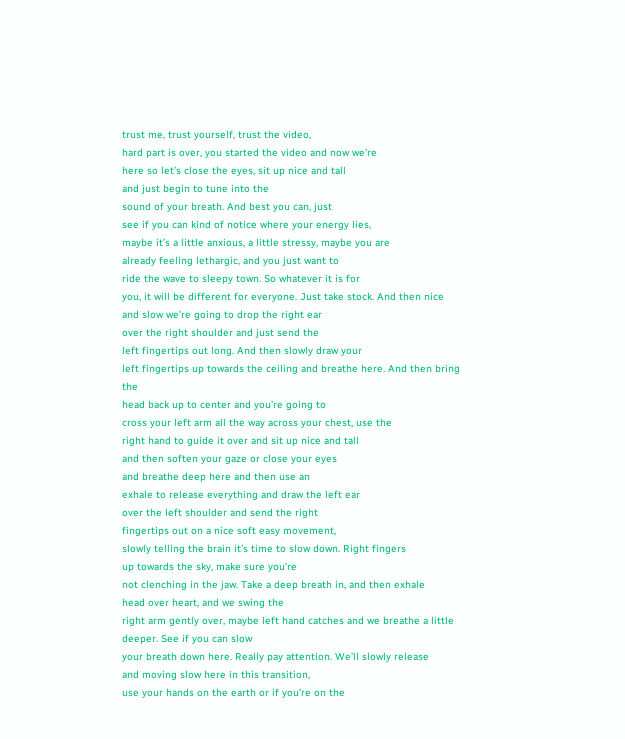trust me, trust yourself, trust the video,
hard part is over, you started the video and now we’re
here so let’s close the eyes, sit up nice and tall
and just begin to tune into the
sound of your breath. And best you can, just
see if you can kind of notice where your energy lies,
maybe it’s a little anxious, a little stressy, maybe you are
already feeling lethargic, and you just want to
ride the wave to sleepy town. So whatever it is for
you, it will be different for everyone. Just take stock. And then nice
and slow we’re going to drop the right ear
over the right shoulder and just send the
left fingertips out long. And then slowly draw your
left fingertips up towards the ceiling and breathe here. And then bring the
head back up to center and you’re going to
cross your left arm all the way across your chest, use the
right hand to guide it over and sit up nice and tall
and then soften your gaze or close your eyes
and breathe deep here and then use an
exhale to release everything and draw the left ear
over the left shoulder and send the right
fingertips out on a nice soft easy movement,
slowly telling the brain it’s time to slow down. Right fingers
up towards the sky, make sure you’re
not clenching in the jaw. Take a deep breath in, and then exhale
head over heart, and we swing the
right arm gently over, maybe left hand catches and we breathe a little deeper. See if you can slow
your breath down here. Really pay attention. We’ll slowly release
and moving slow here in this transition,
use your hands on the earth or if you’re on the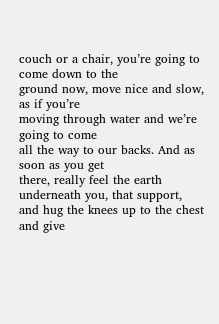couch or a chair, you’re going to come down to the
ground now, move nice and slow, as if you’re
moving through water and we’re going to come
all the way to our backs. And as soon as you get
there, really feel the earth underneath you, that support,
and hug the knees up to the chest and give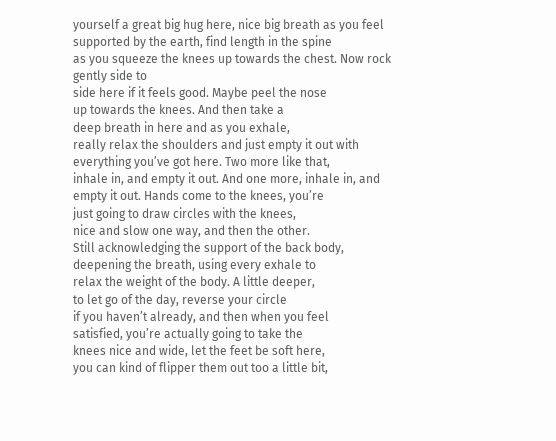yourself a great big hug here, nice big breath as you feel supported by the earth, find length in the spine
as you squeeze the knees up towards the chest. Now rock gently side to
side here if it feels good. Maybe peel the nose
up towards the knees. And then take a
deep breath in here and as you exhale,
really relax the shoulders and just empty it out with
everything you’ve got here. Two more like that,
inhale in, and empty it out. And one more, inhale in, and empty it out. Hands come to the knees, you’re
just going to draw circles with the knees,
nice and slow one way, and then the other.
Still acknowledging the support of the back body,
deepening the breath, using every exhale to
relax the weight of the body. A little deeper,
to let go of the day, reverse your circle
if you haven’t already, and then when you feel
satisfied, you’re actually going to take the
knees nice and wide, let the feet be soft here,
you can kind of flipper them out too a little bit,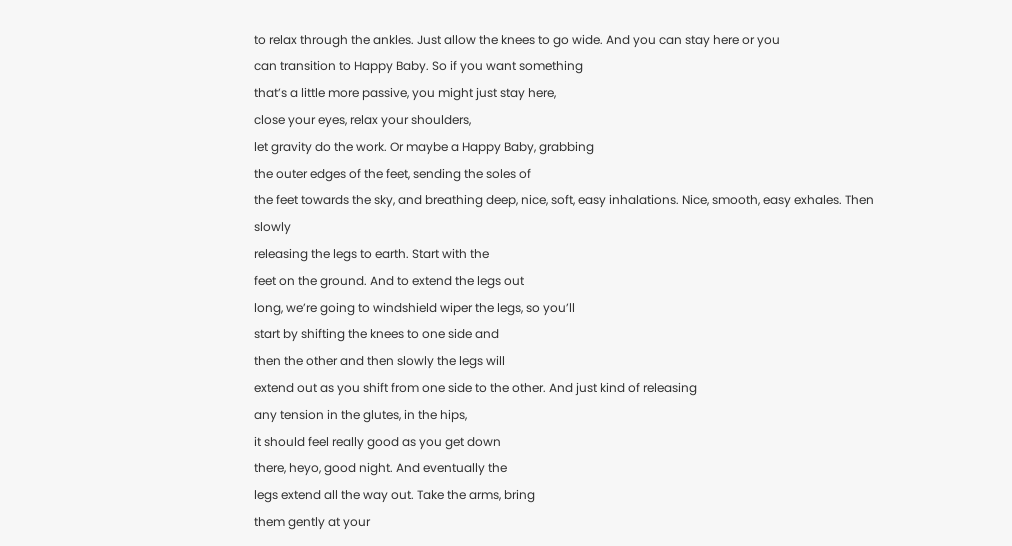to relax through the ankles. Just allow the knees to go wide. And you can stay here or you
can transition to Happy Baby. So if you want something
that’s a little more passive, you might just stay here,
close your eyes, relax your shoulders,
let gravity do the work. Or maybe a Happy Baby, grabbing
the outer edges of the feet, sending the soles of
the feet towards the sky, and breathing deep, nice, soft, easy inhalations. Nice, smooth, easy exhales. Then slowly
releasing the legs to earth. Start with the
feet on the ground. And to extend the legs out
long, we’re going to windshield wiper the legs, so you’ll
start by shifting the knees to one side and
then the other and then slowly the legs will
extend out as you shift from one side to the other. And just kind of releasing
any tension in the glutes, in the hips,
it should feel really good as you get down
there, heyo, good night. And eventually the
legs extend all the way out. Take the arms, bring
them gently at your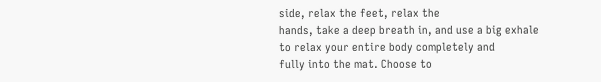side, relax the feet, relax the
hands, take a deep breath in, and use a big exhale
to relax your entire body completely and
fully into the mat. Choose to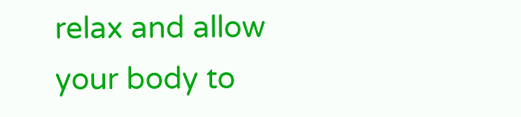relax and allow your body to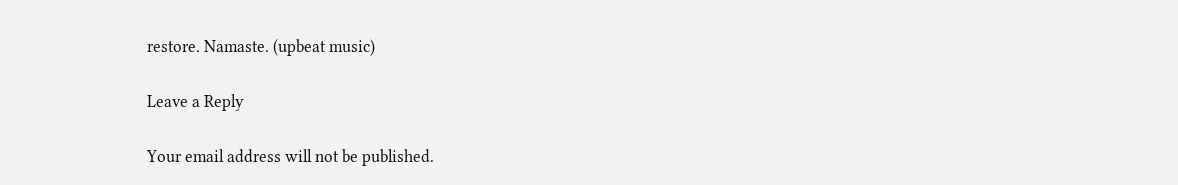restore. Namaste. (upbeat music)

Leave a Reply

Your email address will not be published.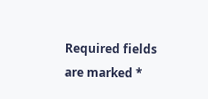Required fields are marked *